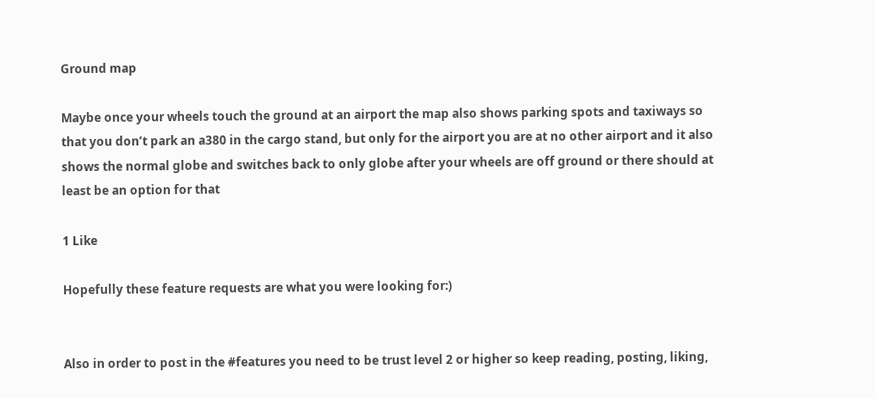Ground map

Maybe once your wheels touch the ground at an airport the map also shows parking spots and taxiways so that you don’t park an a380 in the cargo stand, but only for the airport you are at no other airport and it also shows the normal globe and switches back to only globe after your wheels are off ground or there should at least be an option for that

1 Like

Hopefully these feature requests are what you were looking for:)


Also in order to post in the #features you need to be trust level 2 or higher so keep reading, posting, liking,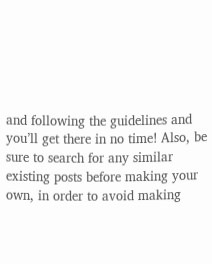and following the guidelines and you’ll get there in no time! Also, be sure to search for any similar existing posts before making your own, in order to avoid making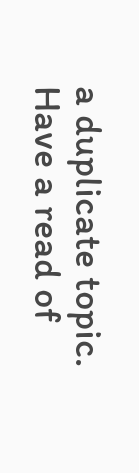a duplicate topic. Have a read of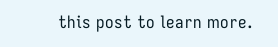this post to learn more.